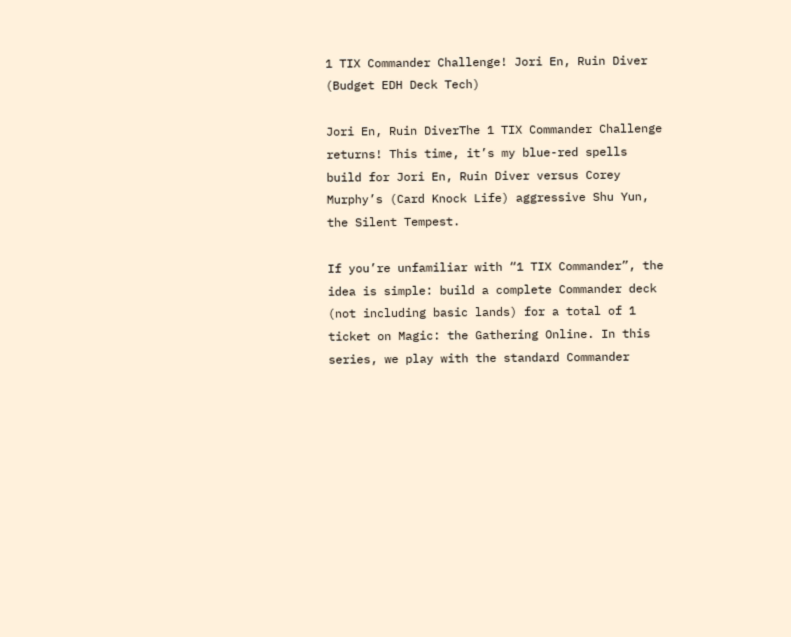1 TIX Commander Challenge! Jori En, Ruin Diver (Budget EDH Deck Tech)

Jori En, Ruin DiverThe 1 TIX Commander Challenge returns! This time, it’s my blue-red spells build for Jori En, Ruin Diver versus Corey Murphy’s (Card Knock Life) aggressive Shu Yun, the Silent Tempest.

If you’re unfamiliar with “1 TIX Commander”, the idea is simple: build a complete Commander deck (not including basic lands) for a total of 1 ticket on Magic: the Gathering Online. In this series, we play with the standard Commander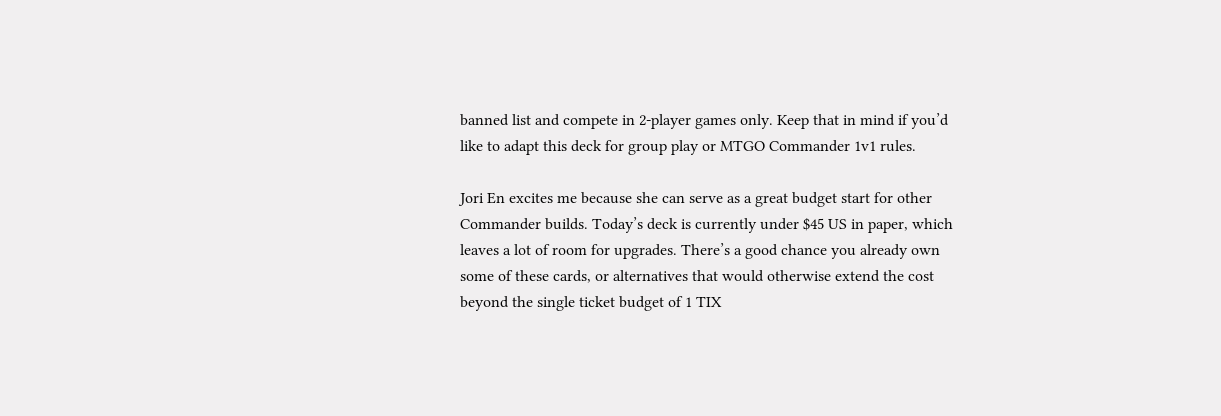banned list and compete in 2-player games only. Keep that in mind if you’d like to adapt this deck for group play or MTGO Commander 1v1 rules.

Jori En excites me because she can serve as a great budget start for other Commander builds. Today’s deck is currently under $45 US in paper, which leaves a lot of room for upgrades. There’s a good chance you already own some of these cards, or alternatives that would otherwise extend the cost beyond the single ticket budget of 1 TIX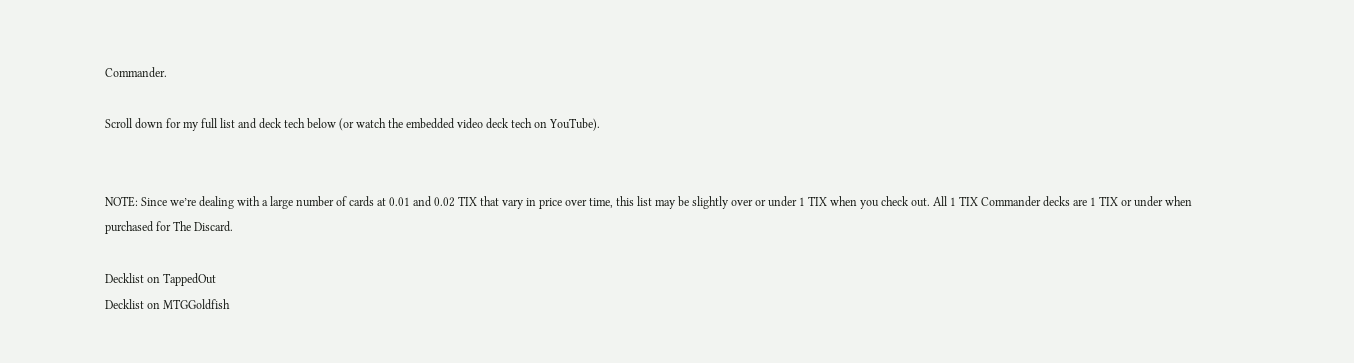Commander.

Scroll down for my full list and deck tech below (or watch the embedded video deck tech on YouTube).


NOTE: Since we’re dealing with a large number of cards at 0.01 and 0.02 TIX that vary in price over time, this list may be slightly over or under 1 TIX when you check out. All 1 TIX Commander decks are 1 TIX or under when purchased for The Discard.

Decklist on TappedOut
Decklist on MTGGoldfish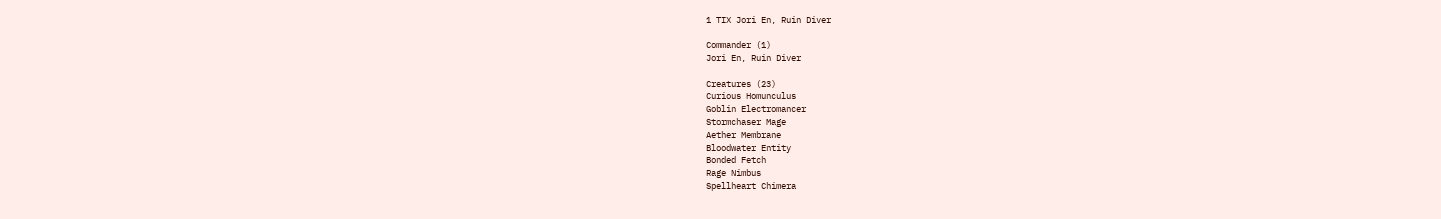1 TIX Jori En, Ruin Diver

Commander (1)
Jori En, Ruin Diver

Creatures (23)
Curious Homunculus
Goblin Electromancer
Stormchaser Mage
Aether Membrane
Bloodwater Entity
Bonded Fetch
Rage Nimbus
Spellheart Chimera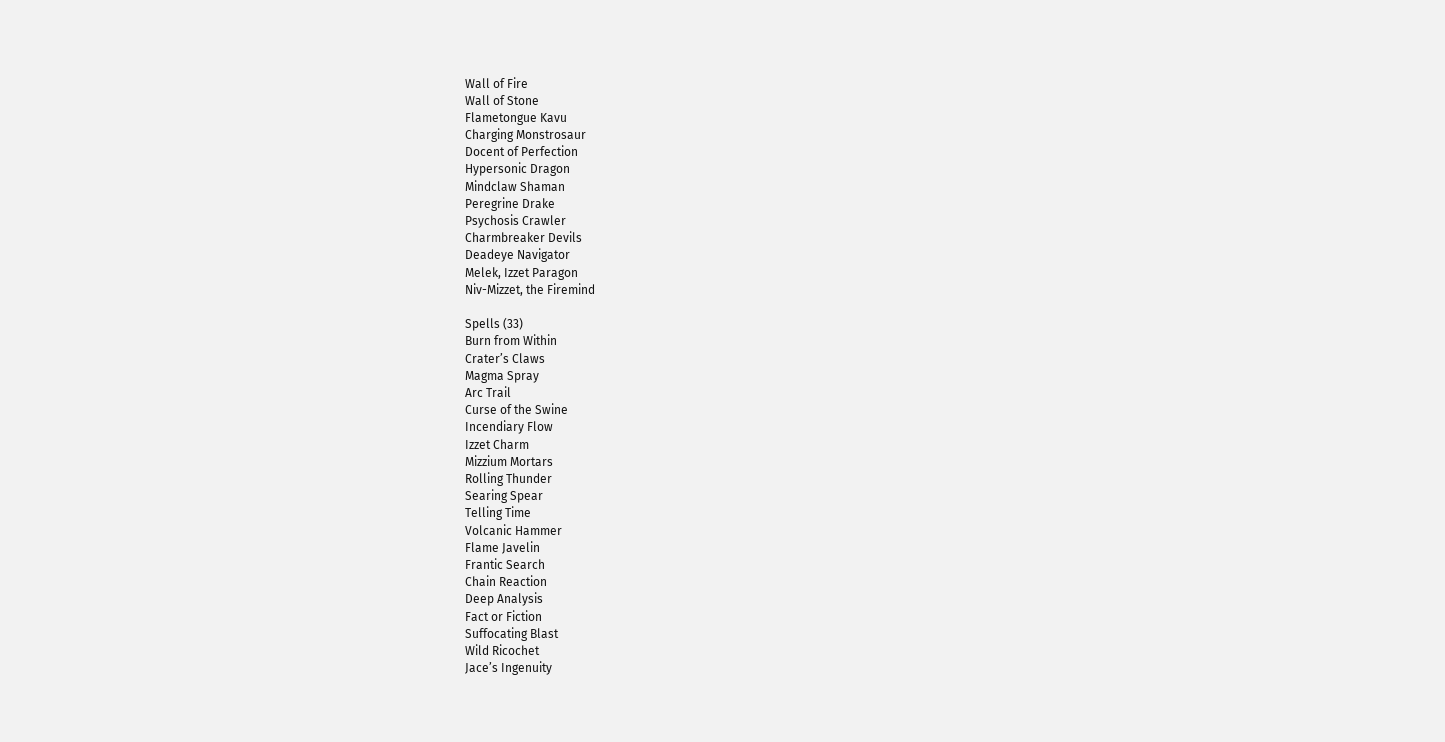Wall of Fire
Wall of Stone
Flametongue Kavu
Charging Monstrosaur
Docent of Perfection
Hypersonic Dragon
Mindclaw Shaman
Peregrine Drake
Psychosis Crawler
Charmbreaker Devils
Deadeye Navigator
Melek, Izzet Paragon
Niv-Mizzet, the Firemind

Spells (33)
Burn from Within
Crater’s Claws
Magma Spray
Arc Trail
Curse of the Swine
Incendiary Flow
Izzet Charm
Mizzium Mortars
Rolling Thunder
Searing Spear
Telling Time
Volcanic Hammer
Flame Javelin
Frantic Search
Chain Reaction
Deep Analysis
Fact or Fiction
Suffocating Blast
Wild Ricochet
Jace’s Ingenuity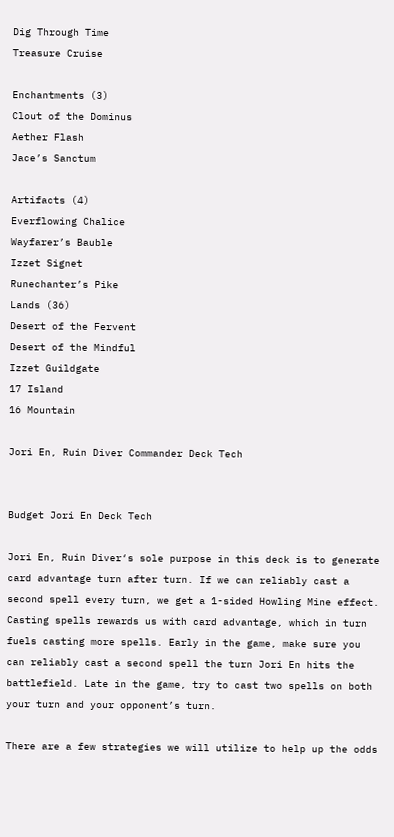Dig Through Time
Treasure Cruise

Enchantments (3)
Clout of the Dominus
Aether Flash
Jace’s Sanctum

Artifacts (4)
Everflowing Chalice
Wayfarer’s Bauble
Izzet Signet
Runechanter’s Pike
Lands (36)
Desert of the Fervent
Desert of the Mindful
Izzet Guildgate
17 Island
16 Mountain

Jori En, Ruin Diver Commander Deck Tech


Budget Jori En Deck Tech

Jori En, Ruin Diver‘s sole purpose in this deck is to generate card advantage turn after turn. If we can reliably cast a second spell every turn, we get a 1-sided Howling Mine effect. Casting spells rewards us with card advantage, which in turn fuels casting more spells. Early in the game, make sure you can reliably cast a second spell the turn Jori En hits the battlefield. Late in the game, try to cast two spells on both your turn and your opponent’s turn.

There are a few strategies we will utilize to help up the odds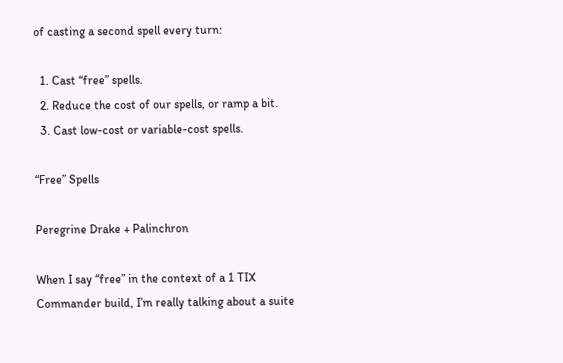of casting a second spell every turn:

  1. Cast “free” spells.
  2. Reduce the cost of our spells, or ramp a bit.
  3. Cast low-cost or variable-cost spells.

“Free” Spells

Peregrine Drake + Palinchron

When I say “free” in the context of a 1 TIX Commander build, I’m really talking about a suite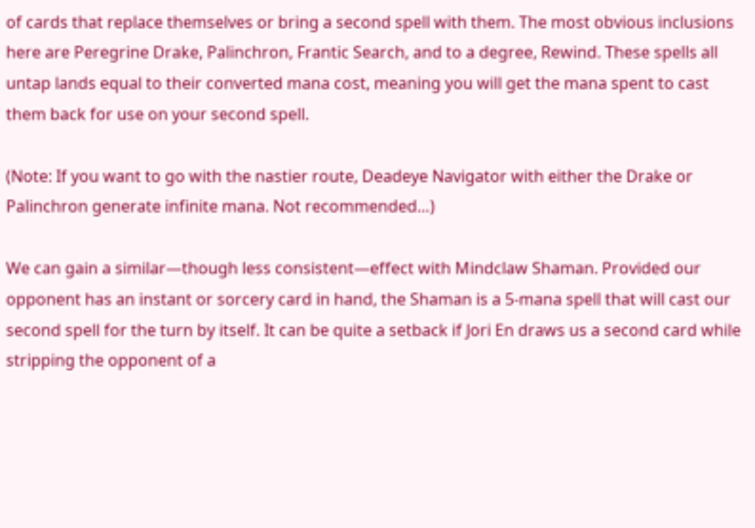of cards that replace themselves or bring a second spell with them. The most obvious inclusions here are Peregrine Drake, Palinchron, Frantic Search, and to a degree, Rewind. These spells all untap lands equal to their converted mana cost, meaning you will get the mana spent to cast them back for use on your second spell.

(Note: If you want to go with the nastier route, Deadeye Navigator with either the Drake or Palinchron generate infinite mana. Not recommended…)

We can gain a similar—though less consistent—effect with Mindclaw Shaman. Provided our opponent has an instant or sorcery card in hand, the Shaman is a 5-mana spell that will cast our second spell for the turn by itself. It can be quite a setback if Jori En draws us a second card while stripping the opponent of a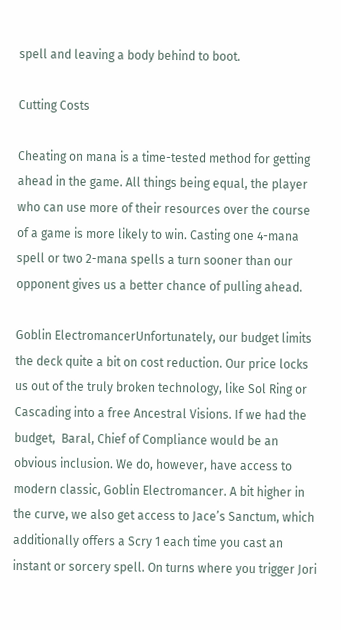spell and leaving a body behind to boot.

Cutting Costs

Cheating on mana is a time-tested method for getting ahead in the game. All things being equal, the player who can use more of their resources over the course of a game is more likely to win. Casting one 4-mana spell or two 2-mana spells a turn sooner than our opponent gives us a better chance of pulling ahead.

Goblin ElectromancerUnfortunately, our budget limits the deck quite a bit on cost reduction. Our price locks us out of the truly broken technology, like Sol Ring or Cascading into a free Ancestral Visions. If we had the budget,  Baral, Chief of Compliance would be an obvious inclusion. We do, however, have access to modern classic, Goblin Electromancer. A bit higher in the curve, we also get access to Jace’s Sanctum, which additionally offers a Scry 1 each time you cast an instant or sorcery spell. On turns where you trigger Jori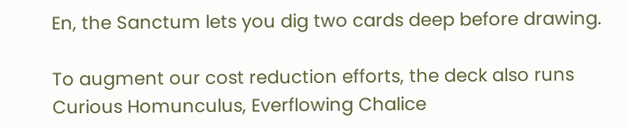En, the Sanctum lets you dig two cards deep before drawing.

To augment our cost reduction efforts, the deck also runs Curious Homunculus, Everflowing Chalice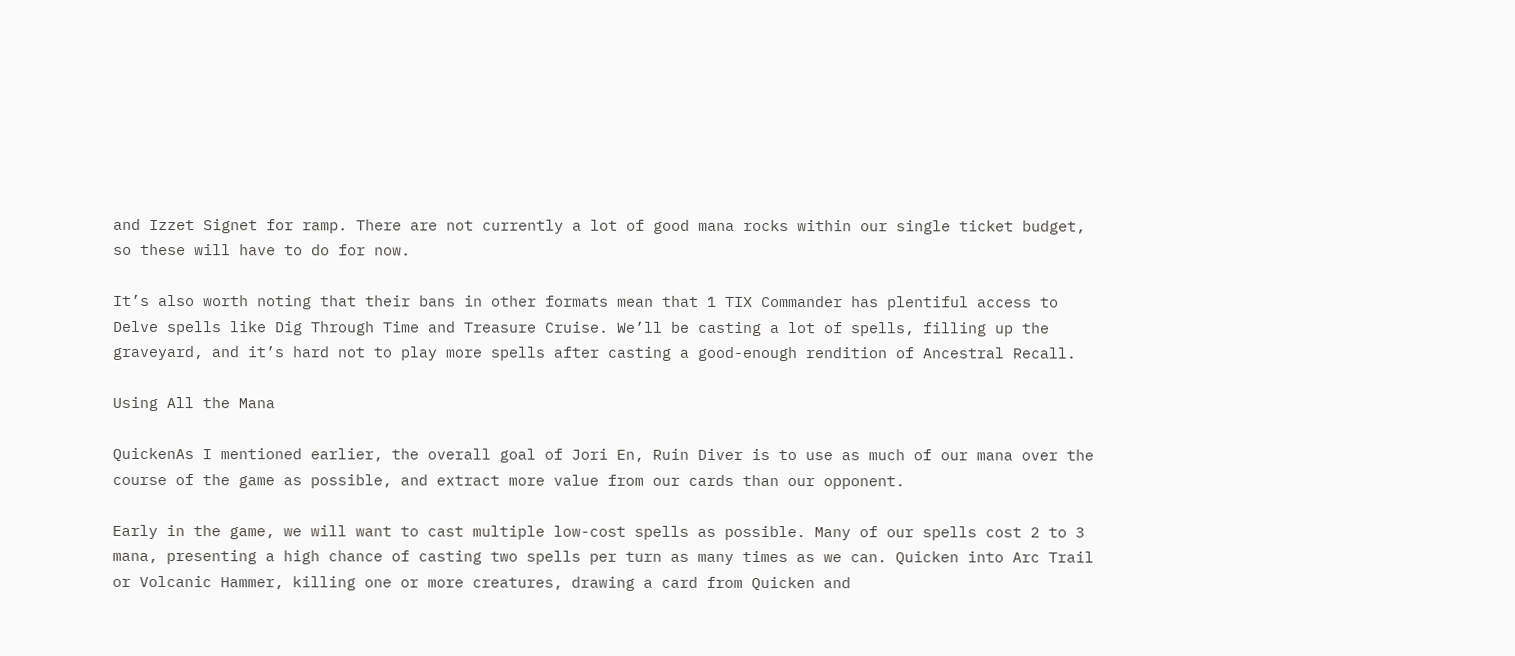and Izzet Signet for ramp. There are not currently a lot of good mana rocks within our single ticket budget, so these will have to do for now.

It’s also worth noting that their bans in other formats mean that 1 TIX Commander has plentiful access to Delve spells like Dig Through Time and Treasure Cruise. We’ll be casting a lot of spells, filling up the graveyard, and it’s hard not to play more spells after casting a good-enough rendition of Ancestral Recall.

Using All the Mana

QuickenAs I mentioned earlier, the overall goal of Jori En, Ruin Diver is to use as much of our mana over the course of the game as possible, and extract more value from our cards than our opponent.

Early in the game, we will want to cast multiple low-cost spells as possible. Many of our spells cost 2 to 3 mana, presenting a high chance of casting two spells per turn as many times as we can. Quicken into Arc Trail or Volcanic Hammer, killing one or more creatures, drawing a card from Quicken and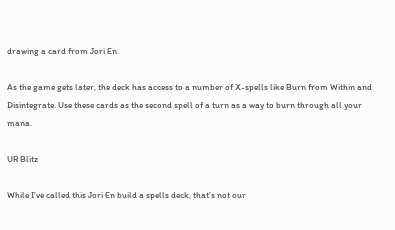drawing a card from Jori En.

As the game gets later, the deck has access to a number of X-spells like Burn from Within and Disintegrate. Use these cards as the second spell of a turn as a way to burn through all your mana.

UR Blitz

While I’ve called this Jori En build a spells deck, that’s not our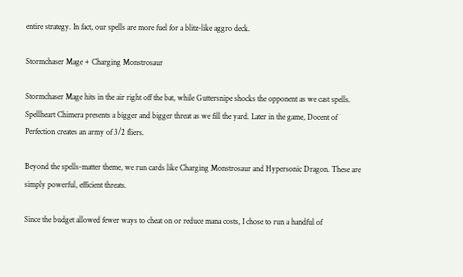entire strategy. In fact, our spells are more fuel for a blitz-like aggro deck.

Stormchaser Mage + Charging Monstrosaur

Stormchaser Mage hits in the air right off the bat, while Guttersnipe shocks the opponent as we cast spells. Spellheart Chimera presents a bigger and bigger threat as we fill the yard. Later in the game, Docent of Perfection creates an army of 3/2 fliers.

Beyond the spells-matter theme, we run cards like Charging Monstrosaur and Hypersonic Dragon. These are simply powerful, efficient threats.

Since the budget allowed fewer ways to cheat on or reduce mana costs, I chose to run a handful of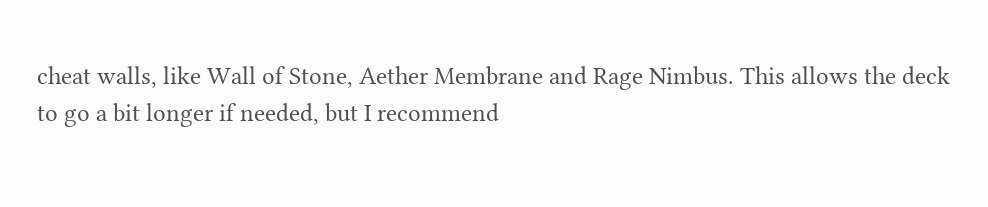cheat walls, like Wall of Stone, Aether Membrane and Rage Nimbus. This allows the deck to go a bit longer if needed, but I recommend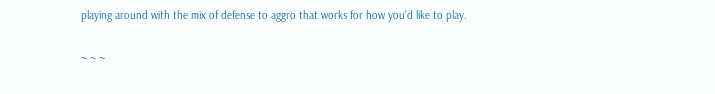playing around with the mix of defense to aggro that works for how you’d like to play.

~ ~ ~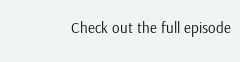Check out the full episode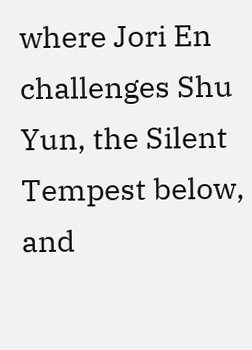where Jori En challenges Shu Yun, the Silent Tempest below, and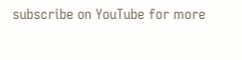subscribe on YouTube for more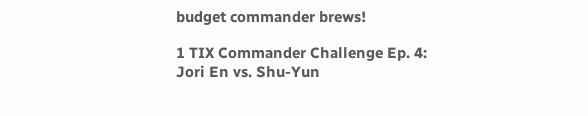budget commander brews!

1 TIX Commander Challenge Ep. 4: Jori En vs. Shu-Yun